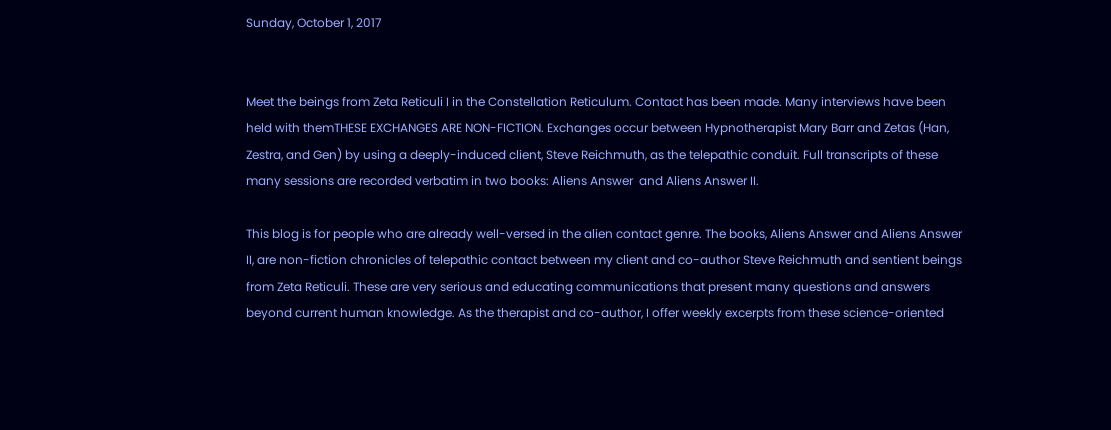Sunday, October 1, 2017


Meet the beings from Zeta Reticuli I in the Constellation Reticulum. Contact has been made. Many interviews have been held with themTHESE EXCHANGES ARE NON-FICTION. Exchanges occur between Hypnotherapist Mary Barr and Zetas (Han, Zestra, and Gen) by using a deeply-induced client, Steve Reichmuth, as the telepathic conduit. Full transcripts of these many sessions are recorded verbatim in two books: Aliens Answer  and Aliens Answer II.

This blog is for people who are already well-versed in the alien contact genre. The books, Aliens Answer and Aliens Answer II, are non-fiction chronicles of telepathic contact between my client and co-author Steve Reichmuth and sentient beings from Zeta Reticuli. These are very serious and educating communications that present many questions and answers beyond current human knowledge. As the therapist and co-author, I offer weekly excerpts from these science-oriented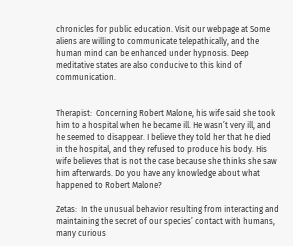chronicles for public education. Visit our webpage at Some aliens are willing to communicate telepathically, and the human mind can be enhanced under hypnosis. Deep meditative states are also conducive to this kind of communication.


Therapist:  Concerning Robert Malone, his wife said she took him to a hospital when he became ill. He wasn’t very ill, and he seemed to disappear. I believe they told her that he died in the hospital, and they refused to produce his body. His wife believes that is not the case because she thinks she saw him afterwards. Do you have any knowledge about what happened to Robert Malone?

Zetas:  In the unusual behavior resulting from interacting and maintaining the secret of our species’ contact with humans, many curious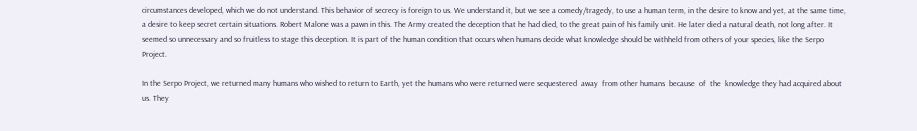circumstances developed, which we do not understand. This behavior of secrecy is foreign to us. We understand it, but we see a comedy/tragedy, to use a human term, in the desire to know and yet, at the same time, a desire to keep secret certain situations. Robert Malone was a pawn in this. The Army created the deception that he had died, to the great pain of his family unit. He later died a natural death, not long after. It seemed so unnecessary and so fruitless to stage this deception. It is part of the human condition that occurs when humans decide what knowledge should be withheld from others of your species, like the Serpo Project.

In the Serpo Project, we returned many humans who wished to return to Earth, yet the humans who were returned were sequestered  away  from other humans  because  of  the  knowledge they had acquired about us. They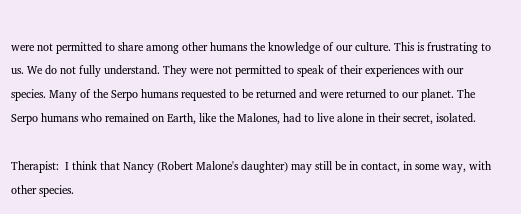were not permitted to share among other humans the knowledge of our culture. This is frustrating to us. We do not fully understand. They were not permitted to speak of their experiences with our species. Many of the Serpo humans requested to be returned and were returned to our planet. The Serpo humans who remained on Earth, like the Malones, had to live alone in their secret, isolated.

Therapist:  I think that Nancy (Robert Malone's daughter) may still be in contact, in some way, with other species.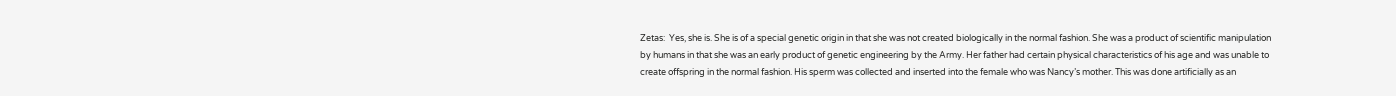Zetas:  Yes, she is. She is of a special genetic origin in that she was not created biologically in the normal fashion. She was a product of scientific manipulation by humans in that she was an early product of genetic engineering by the Army. Her father had certain physical characteristics of his age and was unable to create offspring in the normal fashion. His sperm was collected and inserted into the female who was Nancy’s mother. This was done artificially as an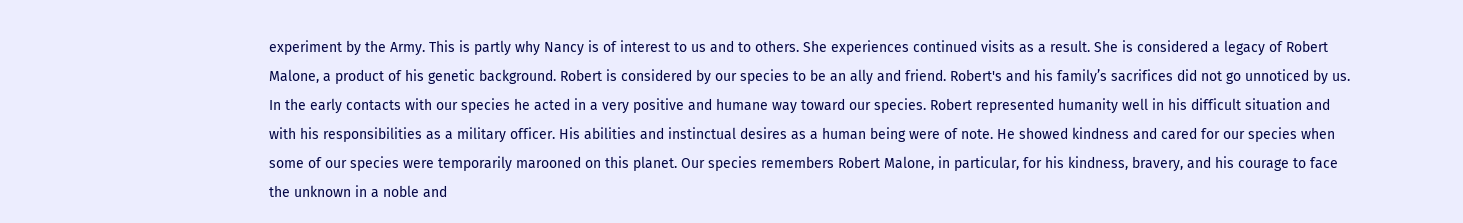experiment by the Army. This is partly why Nancy is of interest to us and to others. She experiences continued visits as a result. She is considered a legacy of Robert Malone, a product of his genetic background. Robert is considered by our species to be an ally and friend. Robert's and his family’s sacrifices did not go unnoticed by us. In the early contacts with our species he acted in a very positive and humane way toward our species. Robert represented humanity well in his difficult situation and with his responsibilities as a military officer. His abilities and instinctual desires as a human being were of note. He showed kindness and cared for our species when some of our species were temporarily marooned on this planet. Our species remembers Robert Malone, in particular, for his kindness, bravery, and his courage to face the unknown in a noble and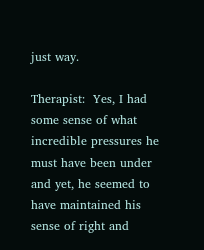just way.

Therapist:  Yes, I had some sense of what incredible pressures he must have been under and yet, he seemed to have maintained his sense of right and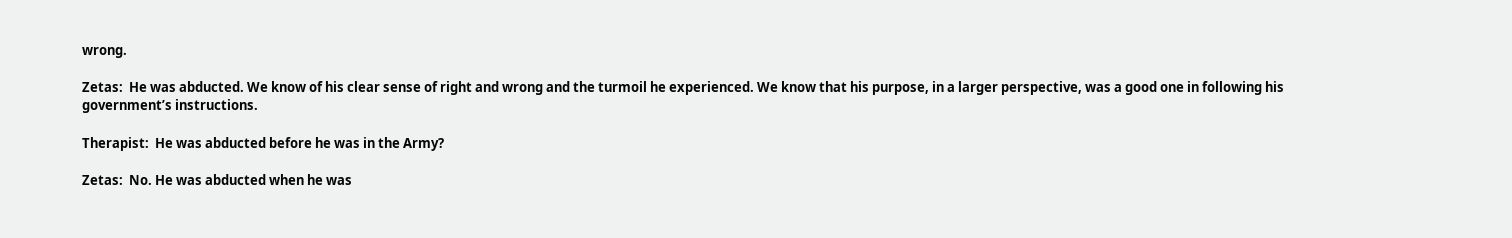wrong.

Zetas:  He was abducted. We know of his clear sense of right and wrong and the turmoil he experienced. We know that his purpose, in a larger perspective, was a good one in following his government’s instructions.

Therapist:  He was abducted before he was in the Army?

Zetas:  No. He was abducted when he was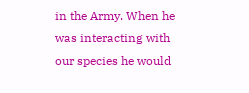in the Army. When he was interacting with our species he would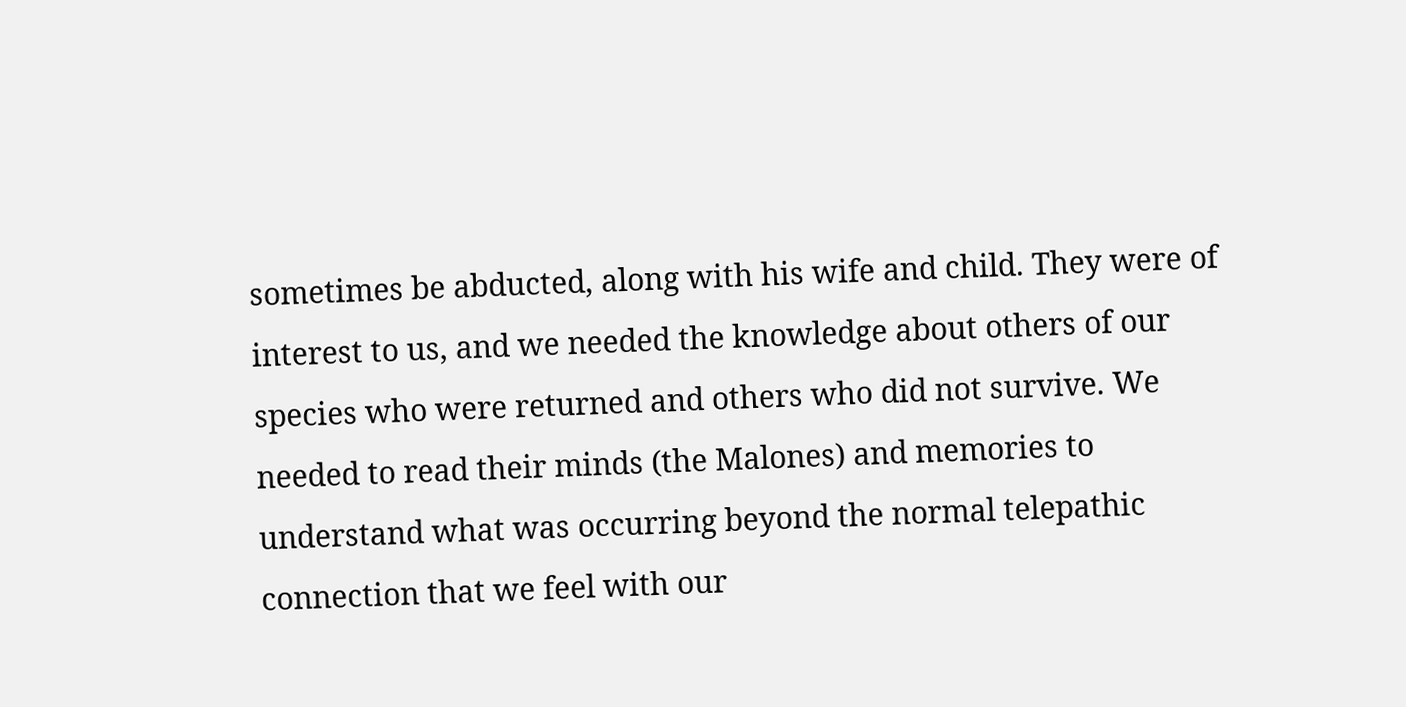sometimes be abducted, along with his wife and child. They were of interest to us, and we needed the knowledge about others of our species who were returned and others who did not survive. We needed to read their minds (the Malones) and memories to understand what was occurring beyond the normal telepathic connection that we feel with our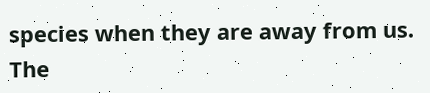species when they are away from us. The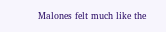Malones felt much like the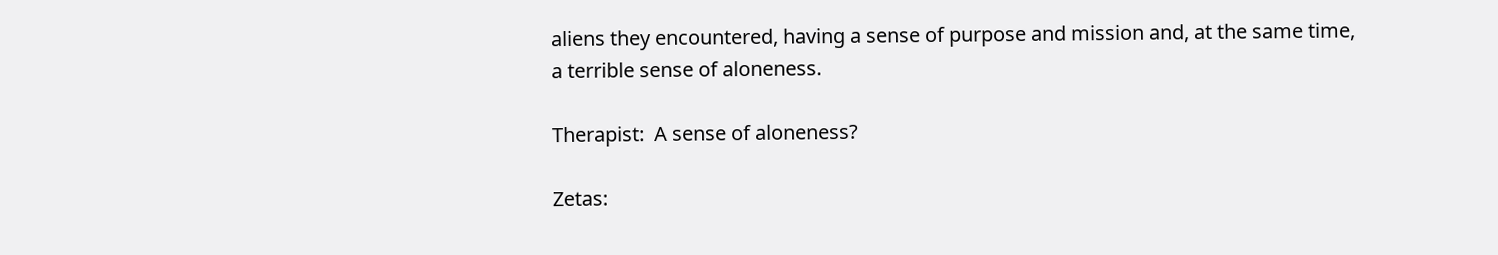aliens they encountered, having a sense of purpose and mission and, at the same time, a terrible sense of aloneness.

Therapist:  A sense of aloneness?

Zetas: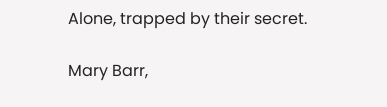Alone, trapped by their secret.

Mary Barr,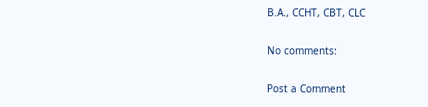B.A., CCHT, CBT, CLC

No comments:

Post a Comment